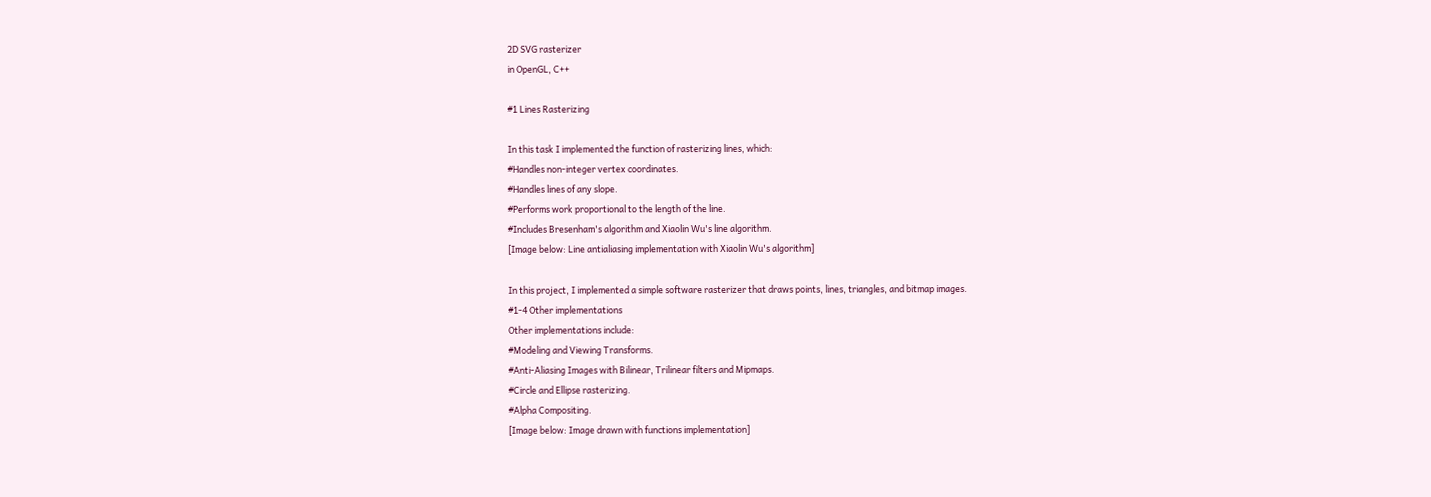2D SVG rasterizer
in OpenGL, C++

#1 Lines Rasterizing

In this task I implemented the function of rasterizing lines, which:
#Handles non-integer vertex coordinates.
#Handles lines of any slope.
#Performs work proportional to the length of the line.
#Includes Bresenham's algorithm and Xiaolin Wu's line algorithm.
[Image below: Line antialiasing implementation with Xiaolin Wu's algorithm]

In this project, I implemented a simple software rasterizer that draws points, lines, triangles, and bitmap images.
#1-4 Other implementations
Other implementations include:
#Modeling and Viewing Transforms.
#Anti-Aliasing Images with Bilinear, Trilinear filters and Mipmaps.
#Circle and Ellipse rasterizing.
#Alpha Compositing.
[Image below: Image drawn with functions implementation]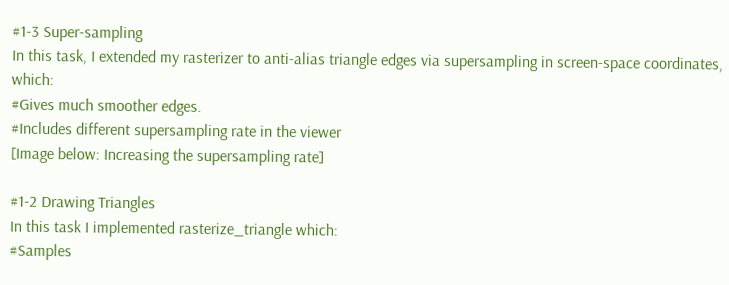#1-3 Super-sampling
In this task, I extended my rasterizer to anti-alias triangle edges via supersampling in screen-space coordinates, which:
#Gives much smoother edges.
#Includes different supersampling rate in the viewer
[Image below: Increasing the supersampling rate]

#1-2 Drawing Triangles
In this task I implemented rasterize_triangle which:
#Samples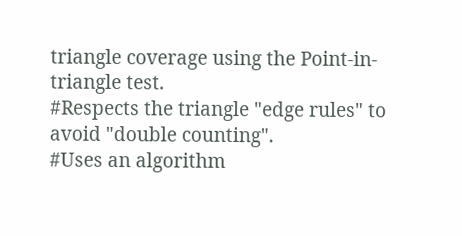triangle coverage using the Point-in-triangle test.
#Respects the triangle "edge rules" to avoid "double counting".
#Uses an algorithm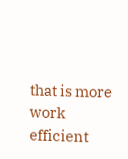that is more work efficient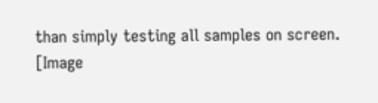than simply testing all samples on screen.
[Image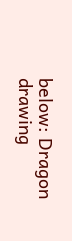below: Dragon drawing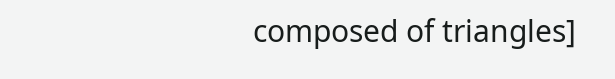composed of triangles]